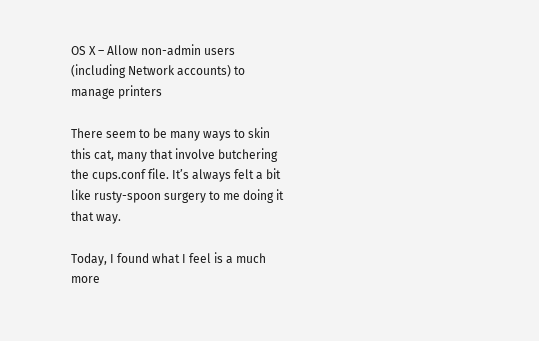OS X – Allow non-admin users (including Network accounts) to manage printers

There seem to be many ways to skin this cat, many that involve butchering the cups.conf file. It’s always felt a bit like rusty-spoon surgery to me doing it that way.

Today, I found what I feel is a much more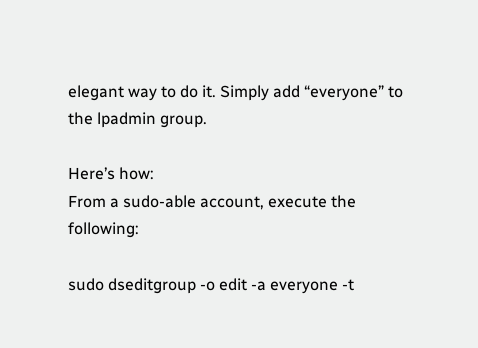elegant way to do it. Simply add “everyone” to the lpadmin group.

Here’s how:
From a sudo-able account, execute the following:

sudo dseditgroup -o edit -a everyone -t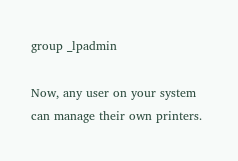group _lpadmin

Now, any user on your system can manage their own printers.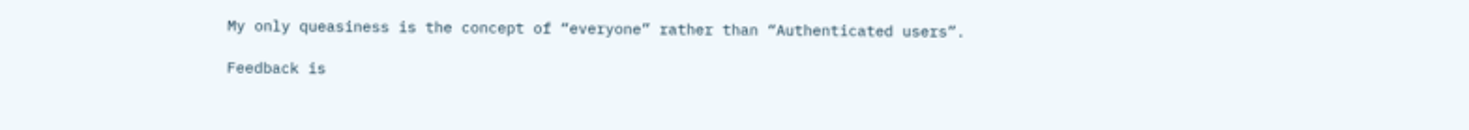My only queasiness is the concept of “everyone” rather than “Authenticated users”.

Feedback is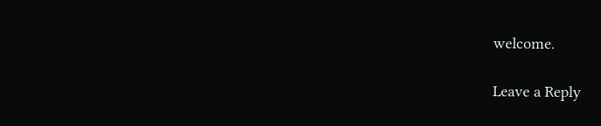welcome.

Leave a Reply